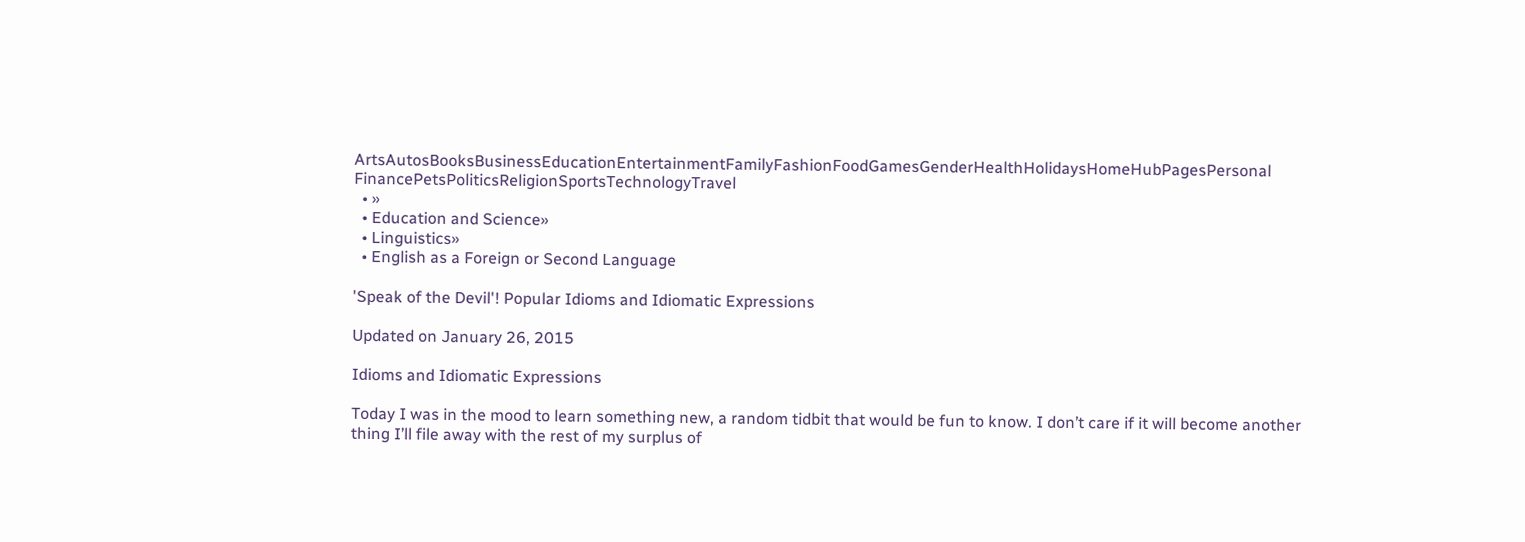ArtsAutosBooksBusinessEducationEntertainmentFamilyFashionFoodGamesGenderHealthHolidaysHomeHubPagesPersonal FinancePetsPoliticsReligionSportsTechnologyTravel
  • »
  • Education and Science»
  • Linguistics»
  • English as a Foreign or Second Language

'Speak of the Devil'! Popular Idioms and Idiomatic Expressions

Updated on January 26, 2015

Idioms and Idiomatic Expressions

Today I was in the mood to learn something new, a random tidbit that would be fun to know. I don’t care if it will become another thing I’ll file away with the rest of my surplus of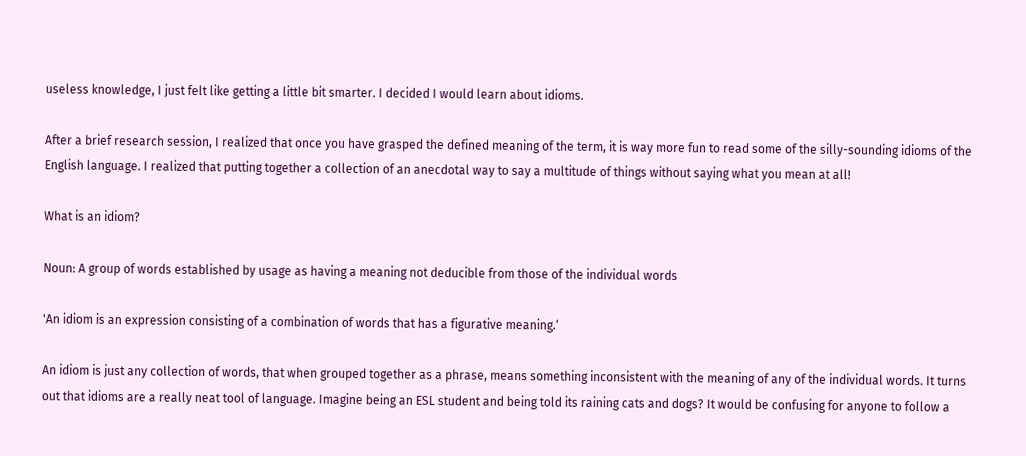useless knowledge, I just felt like getting a little bit smarter. I decided I would learn about idioms.

After a brief research session, I realized that once you have grasped the defined meaning of the term, it is way more fun to read some of the silly-sounding idioms of the English language. I realized that putting together a collection of an anecdotal way to say a multitude of things without saying what you mean at all!

What is an idiom?

Noun: A group of words established by usage as having a meaning not deducible from those of the individual words

'An idiom is an expression consisting of a combination of words that has a figurative meaning.‘

An idiom is just any collection of words, that when grouped together as a phrase, means something inconsistent with the meaning of any of the individual words. It turns out that idioms are a really neat tool of language. Imagine being an ESL student and being told its raining cats and dogs? It would be confusing for anyone to follow a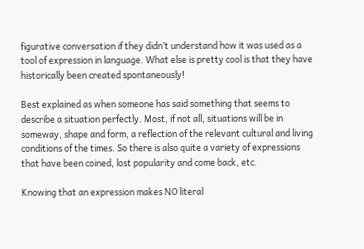figurative conversation if they didn’t understand how it was used as a tool of expression in language. What else is pretty cool is that they have historically been created spontaneously!

Best explained as when someone has said something that seems to describe a situation perfectly. Most, if not all, situations will be in someway, shape and form, a reflection of the relevant cultural and living conditions of the times. So there is also quite a variety of expressions that have been coined, lost popularity and come back, etc.

Knowing that an expression makes NO literal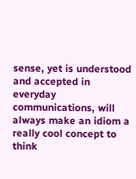sense, yet is understood and accepted in everyday communications, will always make an idiom a really cool concept to think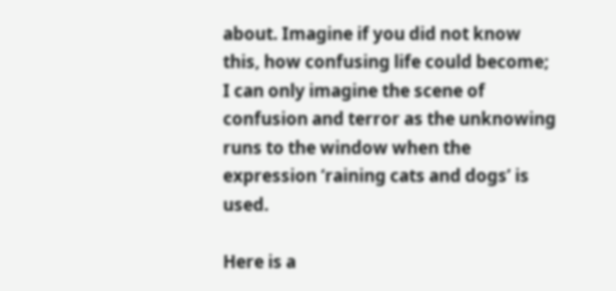about. Imagine if you did not know this, how confusing life could become; I can only imagine the scene of confusion and terror as the unknowing runs to the window when the expression ‘raining cats and dogs’ is used.

Here is a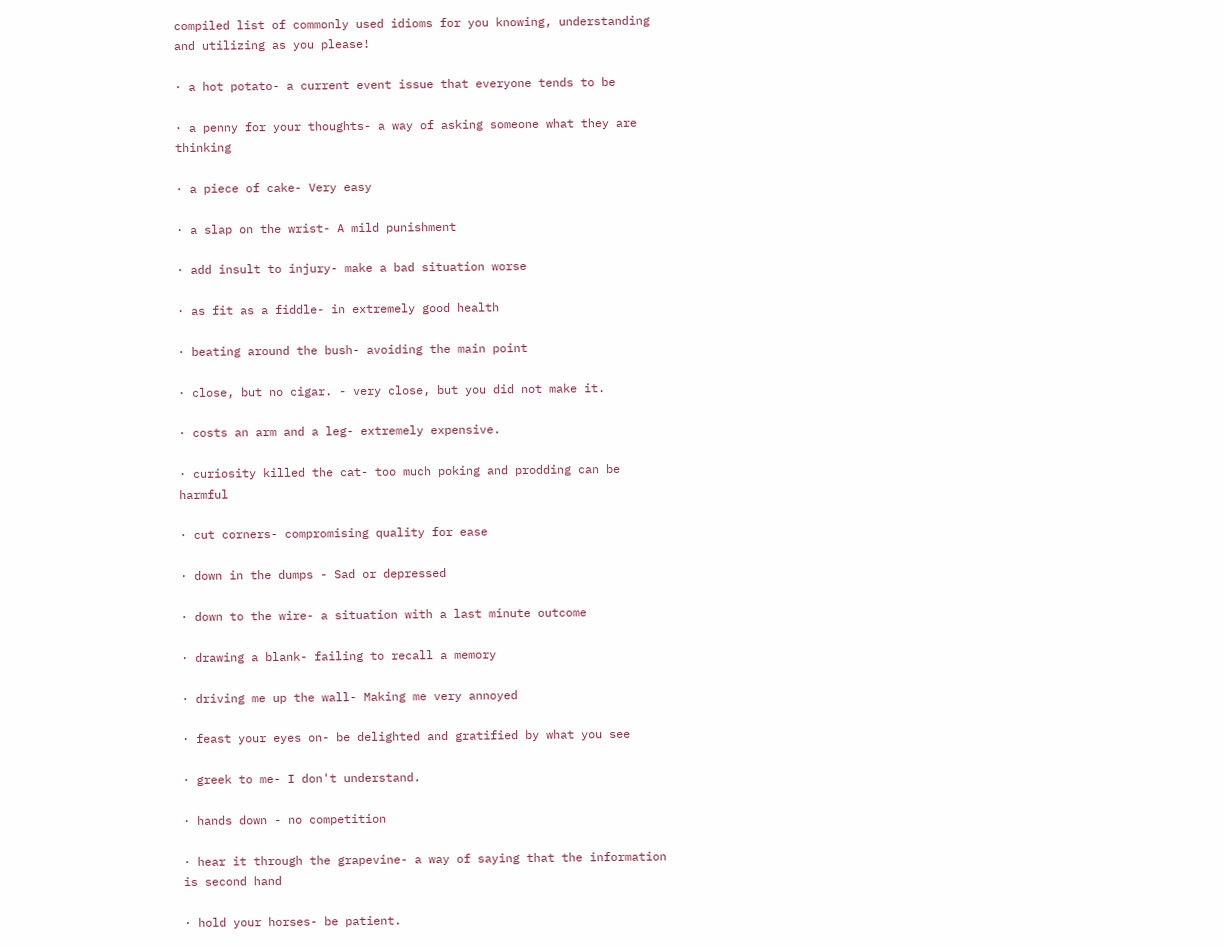compiled list of commonly used idioms for you knowing, understanding and utilizing as you please!

· a hot potato- a current event issue that everyone tends to be

· a penny for your thoughts- a way of asking someone what they are thinking

· a piece of cake- Very easy

· a slap on the wrist- A mild punishment

· add insult to injury- make a bad situation worse

· as fit as a fiddle- in extremely good health

· beating around the bush- avoiding the main point

· close, but no cigar. - very close, but you did not make it.

· costs an arm and a leg- extremely expensive.

· curiosity killed the cat- too much poking and prodding can be harmful

· cut corners- compromising quality for ease

· down in the dumps - Sad or depressed

· down to the wire- a situation with a last minute outcome

· drawing a blank- failing to recall a memory

· driving me up the wall- Making me very annoyed

· feast your eyes on- be delighted and gratified by what you see

· greek to me- I don't understand.

· hands down - no competition

· hear it through the grapevine- a way of saying that the information is second hand

· hold your horses- be patient.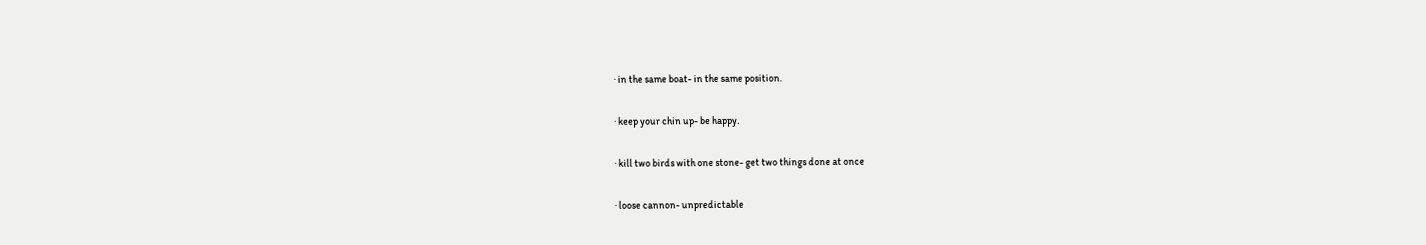· in the same boat- in the same position.

· keep your chin up- be happy.

· kill two birds with one stone- get two things done at once

· loose cannon- unpredictable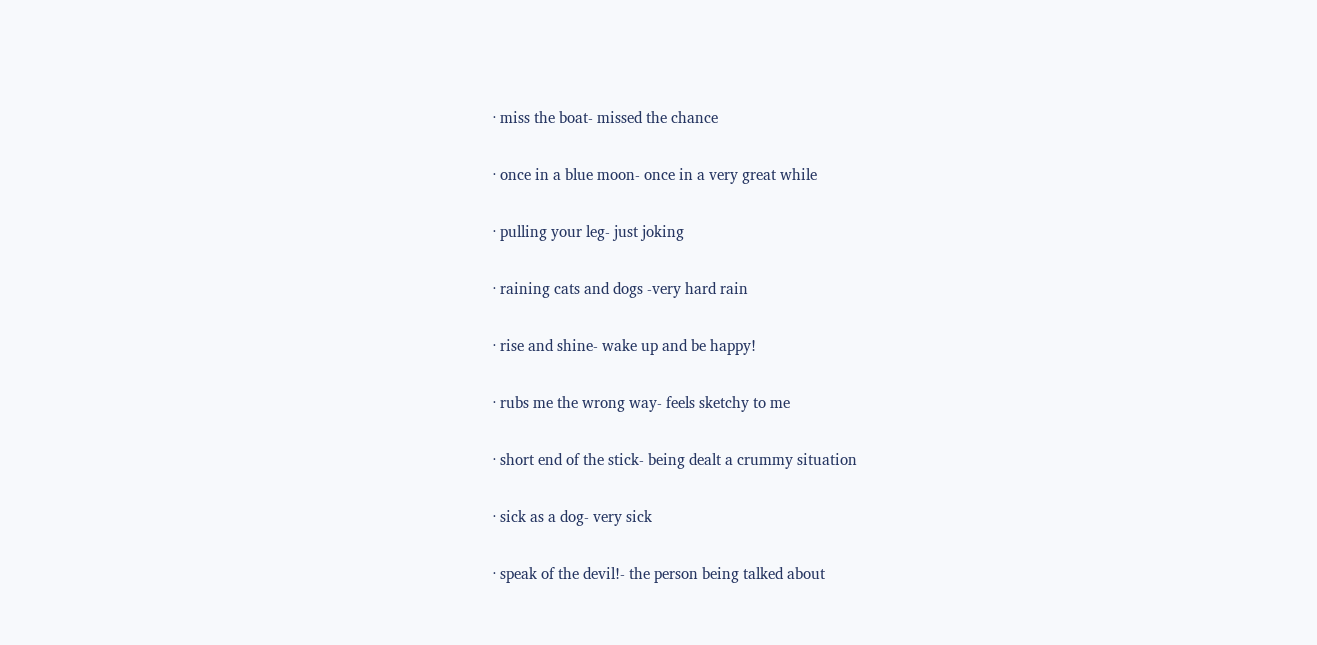· miss the boat- missed the chance

· once in a blue moon- once in a very great while

· pulling your leg- just joking

· raining cats and dogs -very hard rain

· rise and shine- wake up and be happy!

· rubs me the wrong way- feels sketchy to me

· short end of the stick- being dealt a crummy situation

· sick as a dog- very sick

· speak of the devil!- the person being talked about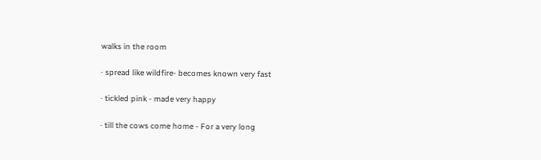walks in the room

· spread like wildfire- becomes known very fast

· tickled pink - made very happy

· till the cows come home - For a very long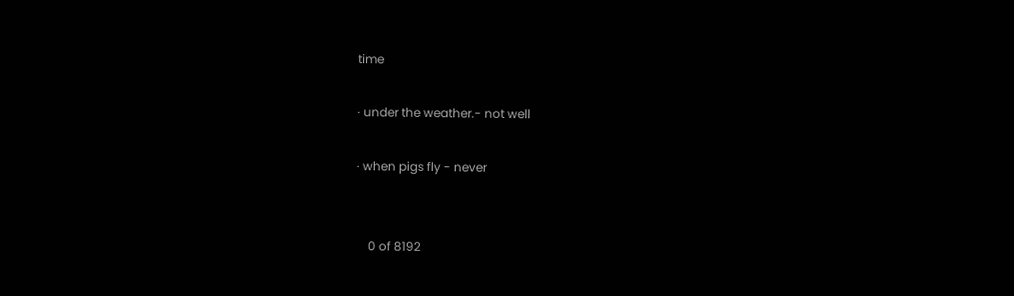time

· under the weather.- not well

· when pigs fly - never


    0 of 8192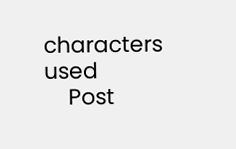characters used
    Post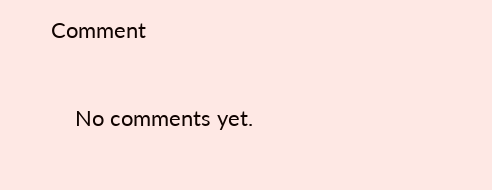Comment

    No comments yet.